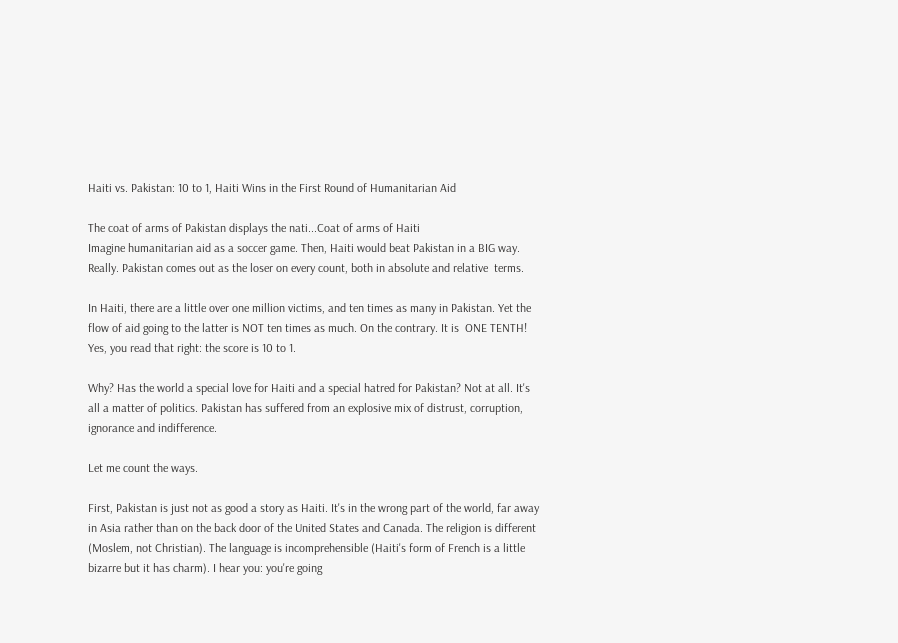Haiti vs. Pakistan: 10 to 1, Haiti Wins in the First Round of Humanitarian Aid

The coat of arms of Pakistan displays the nati...Coat of arms of Haiti
Imagine humanitarian aid as a soccer game. Then, Haiti would beat Pakistan in a BIG way. Really. Pakistan comes out as the loser on every count, both in absolute and relative  terms.

In Haiti, there are a little over one million victims, and ten times as many in Pakistan. Yet the flow of aid going to the latter is NOT ten times as much. On the contrary. It is  ONE TENTH!
Yes, you read that right: the score is 10 to 1.

Why? Has the world a special love for Haiti and a special hatred for Pakistan? Not at all. It's all a matter of politics. Pakistan has suffered from an explosive mix of distrust, corruption, ignorance and indifference.

Let me count the ways.

First, Pakistan is just not as good a story as Haiti. It's in the wrong part of the world, far away in Asia rather than on the back door of the United States and Canada. The religion is different (Moslem, not Christian). The language is incomprehensible (Haiti's form of French is a little bizarre but it has charm). I hear you: you're going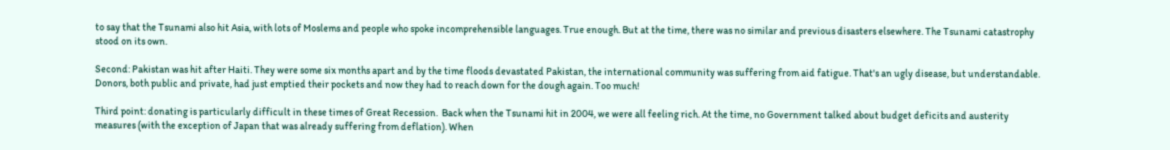to say that the Tsunami also hit Asia, with lots of Moslems and people who spoke incomprehensible languages. True enough. But at the time, there was no similar and previous disasters elsewhere. The Tsunami catastrophy stood on its own.

Second: Pakistan was hit after Haiti. They were some six months apart and by the time floods devastated Pakistan, the international community was suffering from aid fatigue. That's an ugly disease, but understandable. Donors, both public and private, had just emptied their pockets and now they had to reach down for the dough again. Too much!

Third point: donating is particularly difficult in these times of Great Recession.  Back when the Tsunami hit in 2004, we were all feeling rich. At the time, no Government talked about budget deficits and austerity measures (with the exception of Japan that was already suffering from deflation). When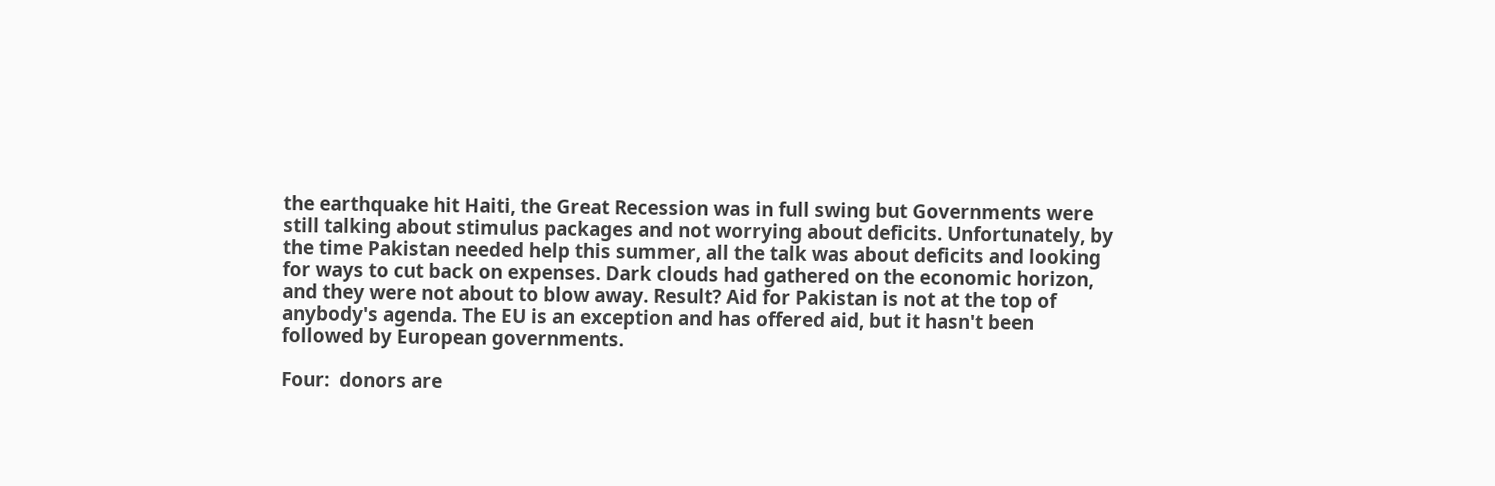the earthquake hit Haiti, the Great Recession was in full swing but Governments were still talking about stimulus packages and not worrying about deficits. Unfortunately, by the time Pakistan needed help this summer, all the talk was about deficits and looking for ways to cut back on expenses. Dark clouds had gathered on the economic horizon, and they were not about to blow away. Result? Aid for Pakistan is not at the top of anybody's agenda. The EU is an exception and has offered aid, but it hasn't been followed by European governments.

Four:  donors are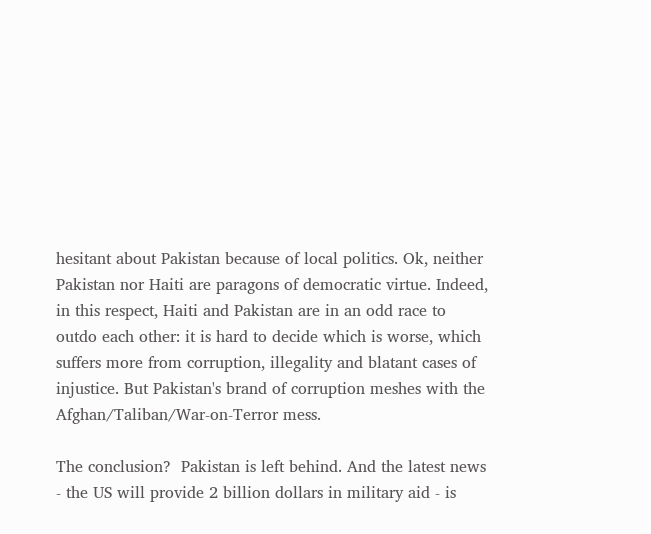hesitant about Pakistan because of local politics. Ok, neither Pakistan nor Haiti are paragons of democratic virtue. Indeed, in this respect, Haiti and Pakistan are in an odd race to outdo each other: it is hard to decide which is worse, which suffers more from corruption, illegality and blatant cases of injustice. But Pakistan's brand of corruption meshes with the Afghan/Taliban/War-on-Terror mess.

The conclusion?  Pakistan is left behind. And the latest news - the US will provide 2 billion dollars in military aid - is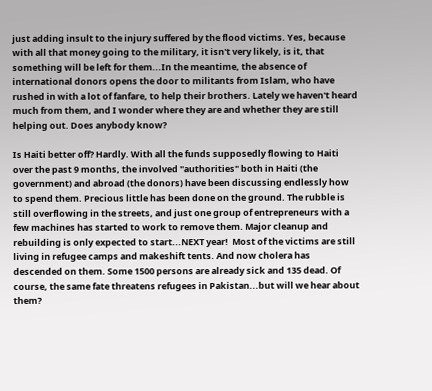just adding insult to the injury suffered by the flood victims. Yes, because with all that money going to the military, it isn't very likely, is it, that something will be left for them...In the meantime, the absence of international donors opens the door to militants from Islam, who have rushed in with a lot of fanfare, to help their brothers. Lately we haven't heard much from them, and I wonder where they are and whether they are still helping out. Does anybody know?

Is Haiti better off? Hardly. With all the funds supposedly flowing to Haiti over the past 9 months, the involved "authorities" both in Haiti (the government) and abroad (the donors) have been discussing endlessly how to spend them. Precious little has been done on the ground. The rubble is still overflowing in the streets, and just one group of entrepreneurs with a few machines has started to work to remove them. Major cleanup and rebuilding is only expected to start...NEXT year!  Most of the victims are still living in refugee camps and makeshift tents. And now cholera has descended on them. Some 1500 persons are already sick and 135 dead. Of course, the same fate threatens refugees in Pakistan...but will we hear about them?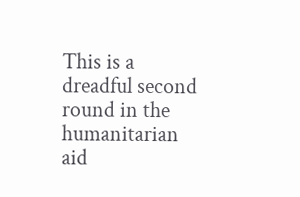This is a dreadful second round in the humanitarian aid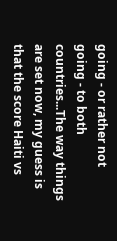going - or rather not going - to both countries...The way things are set now, my guess is that the score Haiti vs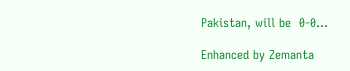Pakistan, will be  0-0...

Enhanced by Zemanta